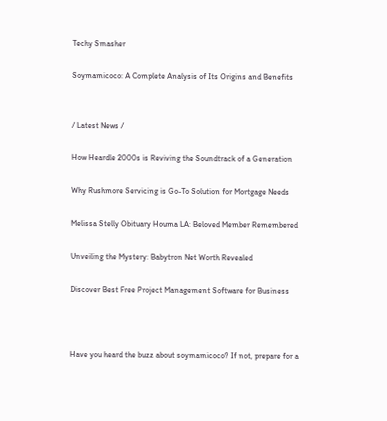Techy Smasher

Soymamicoco: A Complete Analysis of Its Origins and Benefits


/ Latest News /

How Heardle 2000s is Reviving the Soundtrack of a Generation

Why Rushmore Servicing is Go-To Solution for Mortgage Needs

Melissa Stelly Obituary Houma LA: Beloved Member Remembered

Unveiling the Mystery: Babytron Net Worth Revealed

Discover Best Free Project Management Software for Business



Have you heard the buzz about soymamicoco? If not, prepare for a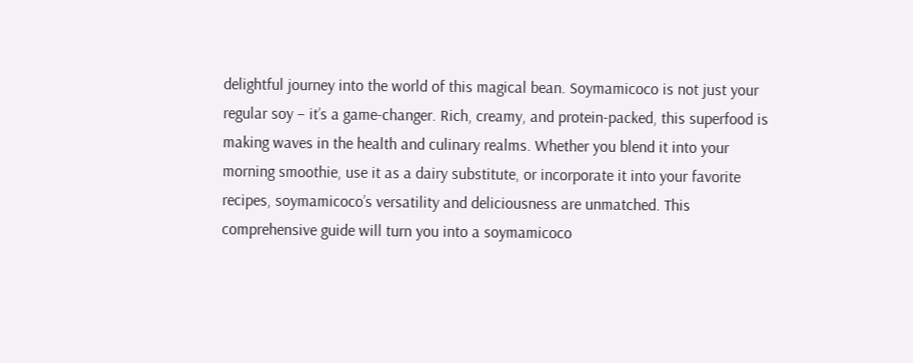delightful journey into the world of this magical bean. Soymamicoco is not just your regular soy – it’s a game-changer. Rich, creamy, and protein-packed, this superfood is making waves in the health and culinary realms. Whether you blend it into your morning smoothie, use it as a dairy substitute, or incorporate it into your favorite recipes, soymamicoco’s versatility and deliciousness are unmatched. This comprehensive guide will turn you into a soymamicoco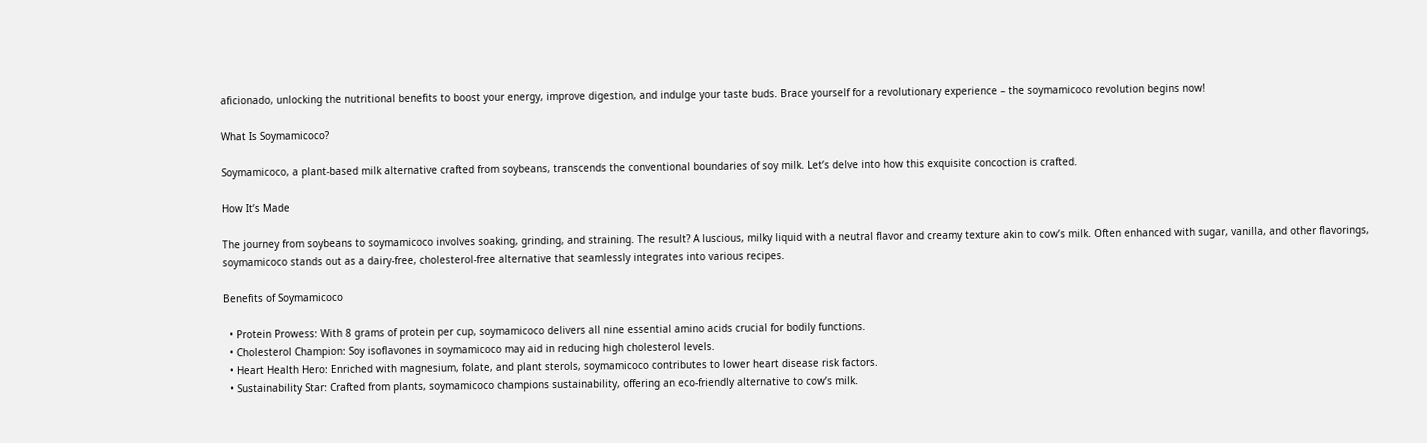aficionado, unlocking the nutritional benefits to boost your energy, improve digestion, and indulge your taste buds. Brace yourself for a revolutionary experience – the soymamicoco revolution begins now!

What Is Soymamicoco?

Soymamicoco, a plant-based milk alternative crafted from soybeans, transcends the conventional boundaries of soy milk. Let’s delve into how this exquisite concoction is crafted.

How It’s Made

The journey from soybeans to soymamicoco involves soaking, grinding, and straining. The result? A luscious, milky liquid with a neutral flavor and creamy texture akin to cow’s milk. Often enhanced with sugar, vanilla, and other flavorings, soymamicoco stands out as a dairy-free, cholesterol-free alternative that seamlessly integrates into various recipes.

Benefits of Soymamicoco

  • Protein Prowess: With 8 grams of protein per cup, soymamicoco delivers all nine essential amino acids crucial for bodily functions.
  • Cholesterol Champion: Soy isoflavones in soymamicoco may aid in reducing high cholesterol levels.
  • Heart Health Hero: Enriched with magnesium, folate, and plant sterols, soymamicoco contributes to lower heart disease risk factors.
  • Sustainability Star: Crafted from plants, soymamicoco champions sustainability, offering an eco-friendly alternative to cow’s milk.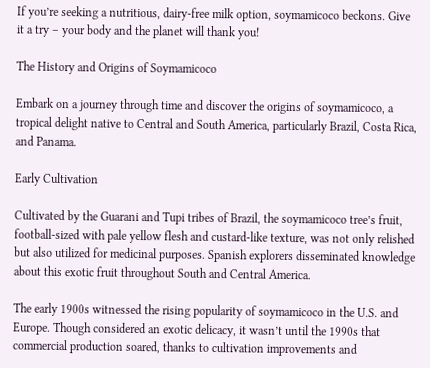If you’re seeking a nutritious, dairy-free milk option, soymamicoco beckons. Give it a try – your body and the planet will thank you!

The History and Origins of Soymamicoco

Embark on a journey through time and discover the origins of soymamicoco, a tropical delight native to Central and South America, particularly Brazil, Costa Rica, and Panama.

Early Cultivation

Cultivated by the Guarani and Tupi tribes of Brazil, the soymamicoco tree’s fruit, football-sized with pale yellow flesh and custard-like texture, was not only relished but also utilized for medicinal purposes. Spanish explorers disseminated knowledge about this exotic fruit throughout South and Central America.

The early 1900s witnessed the rising popularity of soymamicoco in the U.S. and Europe. Though considered an exotic delicacy, it wasn’t until the 1990s that commercial production soared, thanks to cultivation improvements and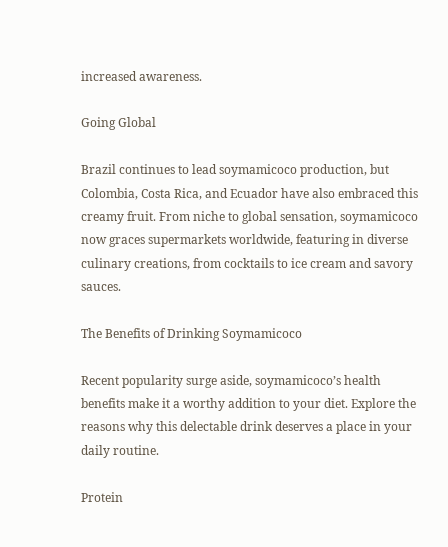increased awareness.

Going Global

Brazil continues to lead soymamicoco production, but Colombia, Costa Rica, and Ecuador have also embraced this creamy fruit. From niche to global sensation, soymamicoco now graces supermarkets worldwide, featuring in diverse culinary creations, from cocktails to ice cream and savory sauces.

The Benefits of Drinking Soymamicoco

Recent popularity surge aside, soymamicoco’s health benefits make it a worthy addition to your diet. Explore the reasons why this delectable drink deserves a place in your daily routine.

Protein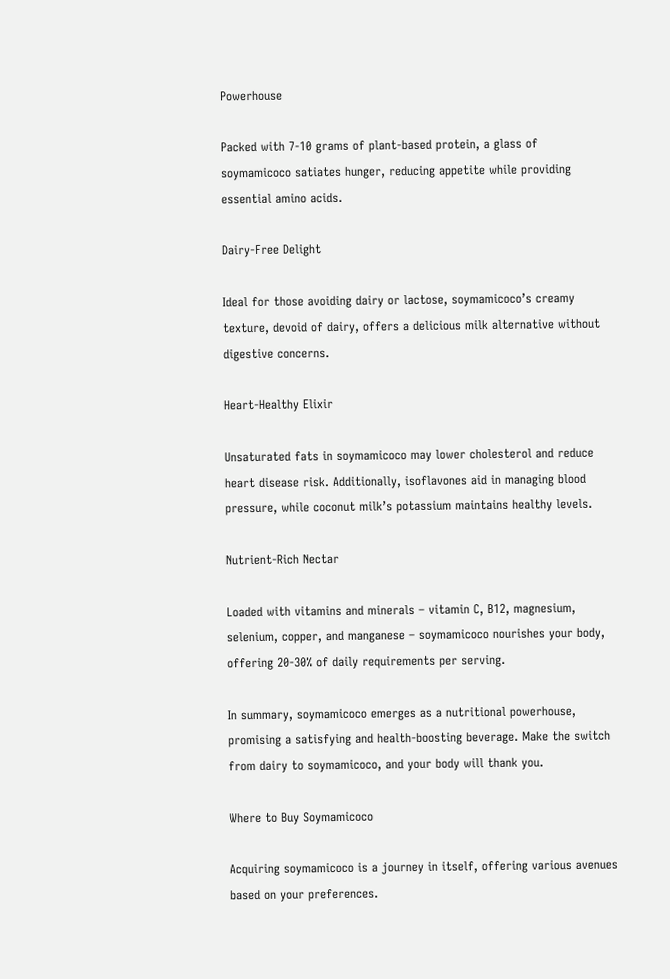Powerhouse

Packed with 7-10 grams of plant-based protein, a glass of soymamicoco satiates hunger, reducing appetite while providing essential amino acids.

Dairy-Free Delight

Ideal for those avoiding dairy or lactose, soymamicoco’s creamy texture, devoid of dairy, offers a delicious milk alternative without digestive concerns.

Heart-Healthy Elixir

Unsaturated fats in soymamicoco may lower cholesterol and reduce heart disease risk. Additionally, isoflavones aid in managing blood pressure, while coconut milk’s potassium maintains healthy levels.

Nutrient-Rich Nectar

Loaded with vitamins and minerals – vitamin C, B12, magnesium, selenium, copper, and manganese – soymamicoco nourishes your body, offering 20-30% of daily requirements per serving.

In summary, soymamicoco emerges as a nutritional powerhouse, promising a satisfying and health-boosting beverage. Make the switch from dairy to soymamicoco, and your body will thank you.

Where to Buy Soymamicoco

Acquiring soymamicoco is a journey in itself, offering various avenues based on your preferences.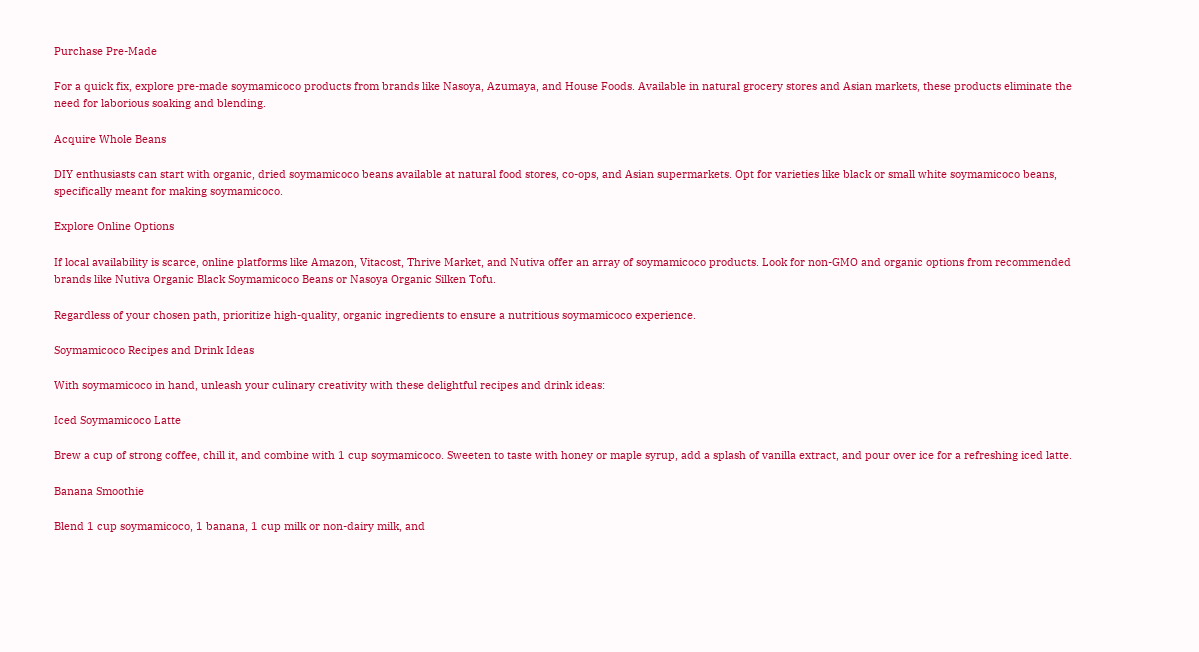Purchase Pre-Made

For a quick fix, explore pre-made soymamicoco products from brands like Nasoya, Azumaya, and House Foods. Available in natural grocery stores and Asian markets, these products eliminate the need for laborious soaking and blending.

Acquire Whole Beans

DIY enthusiasts can start with organic, dried soymamicoco beans available at natural food stores, co-ops, and Asian supermarkets. Opt for varieties like black or small white soymamicoco beans, specifically meant for making soymamicoco.

Explore Online Options

If local availability is scarce, online platforms like Amazon, Vitacost, Thrive Market, and Nutiva offer an array of soymamicoco products. Look for non-GMO and organic options from recommended brands like Nutiva Organic Black Soymamicoco Beans or Nasoya Organic Silken Tofu.

Regardless of your chosen path, prioritize high-quality, organic ingredients to ensure a nutritious soymamicoco experience.

Soymamicoco Recipes and Drink Ideas

With soymamicoco in hand, unleash your culinary creativity with these delightful recipes and drink ideas:

Iced Soymamicoco Latte

Brew a cup of strong coffee, chill it, and combine with 1 cup soymamicoco. Sweeten to taste with honey or maple syrup, add a splash of vanilla extract, and pour over ice for a refreshing iced latte.

Banana Smoothie

Blend 1 cup soymamicoco, 1 banana, 1 cup milk or non-dairy milk, and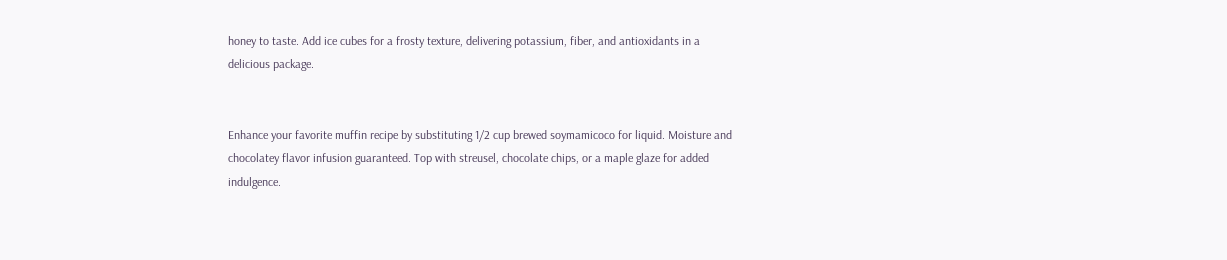honey to taste. Add ice cubes for a frosty texture, delivering potassium, fiber, and antioxidants in a delicious package.


Enhance your favorite muffin recipe by substituting 1/2 cup brewed soymamicoco for liquid. Moisture and chocolatey flavor infusion guaranteed. Top with streusel, chocolate chips, or a maple glaze for added indulgence.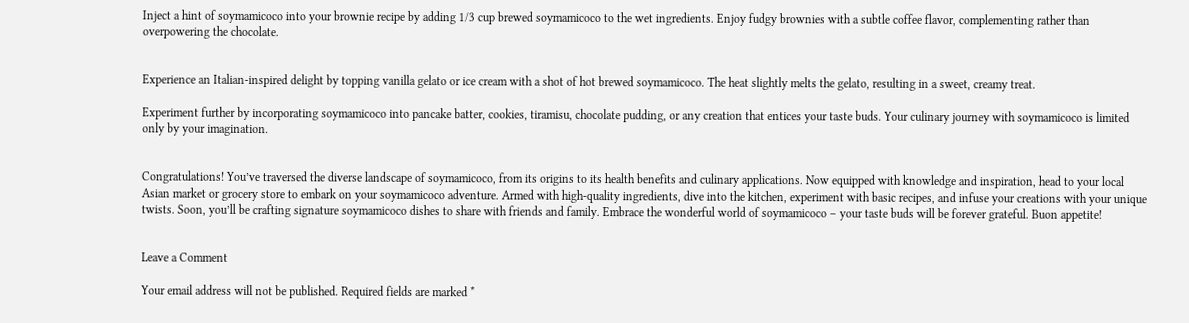Inject a hint of soymamicoco into your brownie recipe by adding 1/3 cup brewed soymamicoco to the wet ingredients. Enjoy fudgy brownies with a subtle coffee flavor, complementing rather than overpowering the chocolate.


Experience an Italian-inspired delight by topping vanilla gelato or ice cream with a shot of hot brewed soymamicoco. The heat slightly melts the gelato, resulting in a sweet, creamy treat.

Experiment further by incorporating soymamicoco into pancake batter, cookies, tiramisu, chocolate pudding, or any creation that entices your taste buds. Your culinary journey with soymamicoco is limited only by your imagination.


Congratulations! You’ve traversed the diverse landscape of soymamicoco, from its origins to its health benefits and culinary applications. Now equipped with knowledge and inspiration, head to your local Asian market or grocery store to embark on your soymamicoco adventure. Armed with high-quality ingredients, dive into the kitchen, experiment with basic recipes, and infuse your creations with your unique twists. Soon, you’ll be crafting signature soymamicoco dishes to share with friends and family. Embrace the wonderful world of soymamicoco – your taste buds will be forever grateful. Buon appetite!


Leave a Comment

Your email address will not be published. Required fields are marked *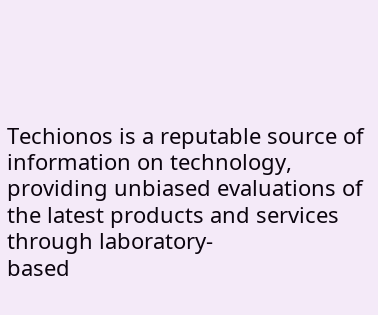Techionos is a reputable source of information on technology, providing unbiased evaluations of the latest products and services through laboratory-
based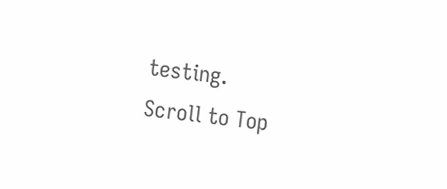testing.
Scroll to Top